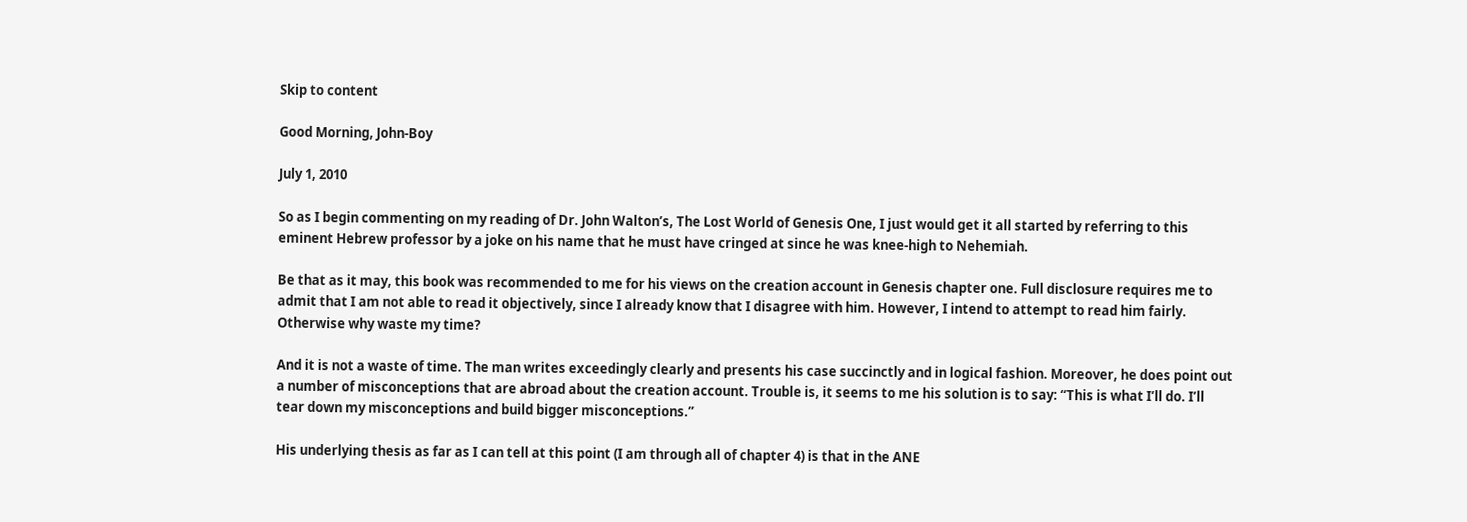Skip to content

Good Morning, John-Boy

July 1, 2010

So as I begin commenting on my reading of Dr. John Walton’s, The Lost World of Genesis One, I just would get it all started by referring to this eminent Hebrew professor by a joke on his name that he must have cringed at since he was knee-high to Nehemiah.

Be that as it may, this book was recommended to me for his views on the creation account in Genesis chapter one. Full disclosure requires me to admit that I am not able to read it objectively, since I already know that I disagree with him. However, I intend to attempt to read him fairly. Otherwise why waste my time?

And it is not a waste of time. The man writes exceedingly clearly and presents his case succinctly and in logical fashion. Moreover, he does point out a number of misconceptions that are abroad about the creation account. Trouble is, it seems to me his solution is to say: “This is what I’ll do. I’ll tear down my misconceptions and build bigger misconceptions.”

His underlying thesis as far as I can tell at this point (I am through all of chapter 4) is that in the ANE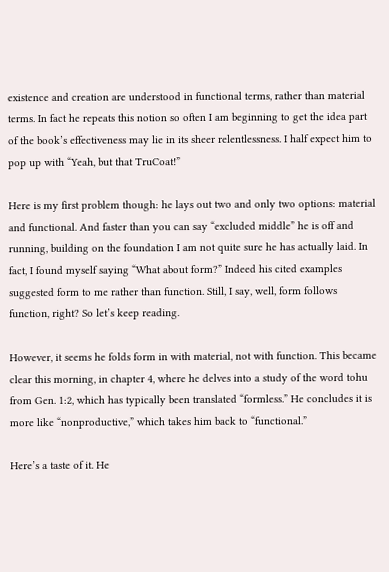existence and creation are understood in functional terms, rather than material terms. In fact he repeats this notion so often I am beginning to get the idea part of the book’s effectiveness may lie in its sheer relentlessness. I half expect him to pop up with “Yeah, but that TruCoat!”

Here is my first problem though: he lays out two and only two options: material and functional. And faster than you can say “excluded middle” he is off and running, building on the foundation I am not quite sure he has actually laid. In fact, I found myself saying “What about form?” Indeed his cited examples suggested form to me rather than function. Still, I say, well, form follows function, right? So let’s keep reading.

However, it seems he folds form in with material, not with function. This became clear this morning, in chapter 4, where he delves into a study of the word tohu from Gen. 1:2, which has typically been translated “formless.” He concludes it is more like “nonproductive,” which takes him back to “functional.”

Here’s a taste of it. He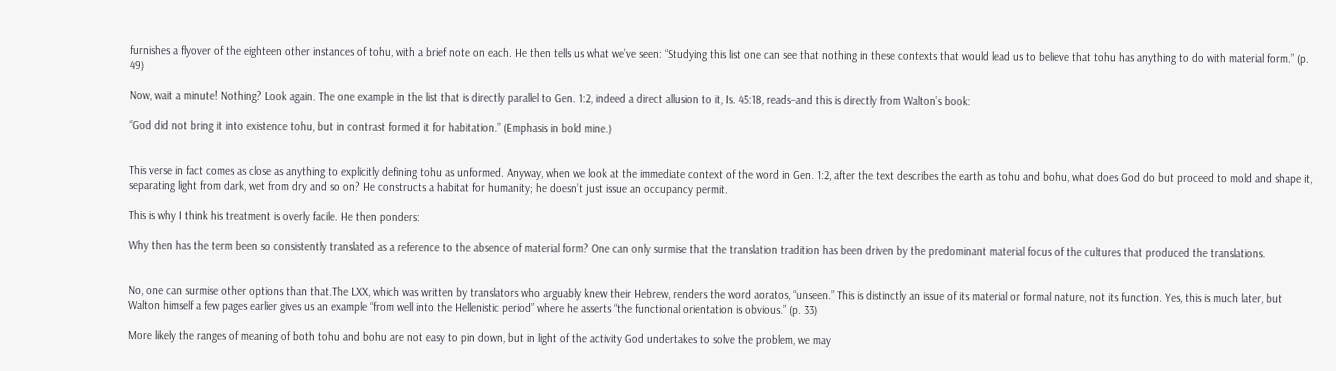furnishes a flyover of the eighteen other instances of tohu, with a brief note on each. He then tells us what we’ve seen: “Studying this list one can see that nothing in these contexts that would lead us to believe that tohu has anything to do with material form.” (p. 49)

Now, wait a minute! Nothing? Look again. The one example in the list that is directly parallel to Gen. 1:2, indeed a direct allusion to it, Is. 45:18, reads–and this is directly from Walton’s book:

“God did not bring it into existence tohu, but in contrast formed it for habitation.” (Emphasis in bold mine.)


This verse in fact comes as close as anything to explicitly defining tohu as unformed. Anyway, when we look at the immediate context of the word in Gen. 1:2, after the text describes the earth as tohu and bohu, what does God do but proceed to mold and shape it, separating light from dark, wet from dry and so on? He constructs a habitat for humanity; he doesn’t just issue an occupancy permit.

This is why I think his treatment is overly facile. He then ponders:

Why then has the term been so consistently translated as a reference to the absence of material form? One can only surmise that the translation tradition has been driven by the predominant material focus of the cultures that produced the translations.


No, one can surmise other options than that.The LXX, which was written by translators who arguably knew their Hebrew, renders the word aoratos, “unseen.” This is distinctly an issue of its material or formal nature, not its function. Yes, this is much later, but Walton himself a few pages earlier gives us an example “from well into the Hellenistic period” where he asserts “the functional orientation is obvious.” (p. 33)

More likely the ranges of meaning of both tohu and bohu are not easy to pin down, but in light of the activity God undertakes to solve the problem, we may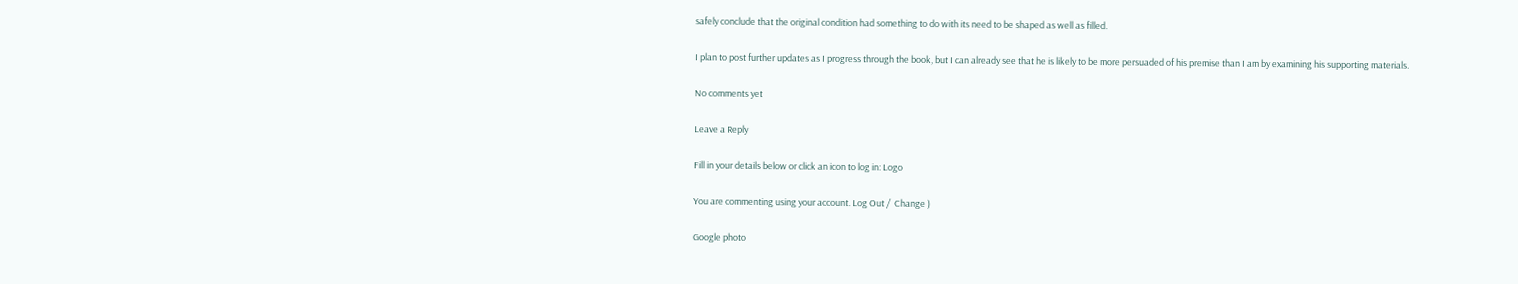safely conclude that the original condition had something to do with its need to be shaped as well as filled.

I plan to post further updates as I progress through the book, but I can already see that he is likely to be more persuaded of his premise than I am by examining his supporting materials.

No comments yet

Leave a Reply

Fill in your details below or click an icon to log in: Logo

You are commenting using your account. Log Out /  Change )

Google photo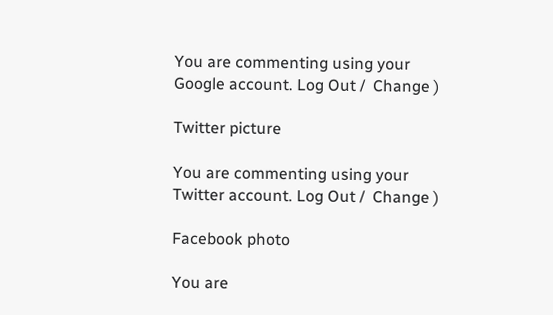You are commenting using your Google account. Log Out /  Change )

Twitter picture

You are commenting using your Twitter account. Log Out /  Change )

Facebook photo

You are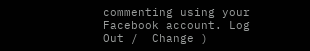commenting using your Facebook account. Log Out /  Change )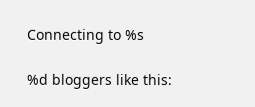Connecting to %s

%d bloggers like this: